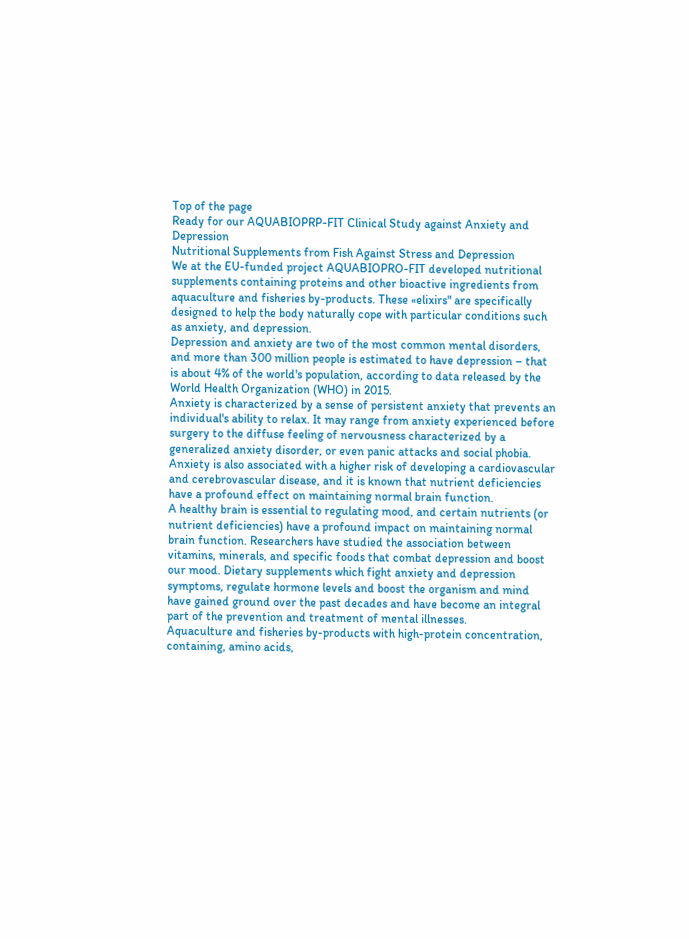Top of the page
Ready for our AQUABIOPRP-FIT Clinical Study against Anxiety and Depression
Nutritional Supplements from Fish Against Stress and Depression
We at the EU-funded project AQUABIOPRO-FIT developed nutritional supplements containing proteins and other bioactive ingredients from aquaculture and fisheries by-products. These «elixirs" are specifically designed to help the body naturally cope with particular conditions such as anxiety, and depression.
Depression and anxiety are two of the most common mental disorders, and more than 300 million people is estimated to have depression – that is about 4% of the world's population, according to data released by the World Health Organization (WHO) in 2015.
Anxiety is characterized by a sense of persistent anxiety that prevents an individual's ability to relax. It may range from anxiety experienced before surgery to the diffuse feeling of nervousness characterized by a generalized anxiety disorder, or even panic attacks and social phobia. Anxiety is also associated with a higher risk of developing a cardiovascular and cerebrovascular disease, and it is known that nutrient deficiencies have a profound effect on maintaining normal brain function.
A healthy brain is essential to regulating mood, and certain nutrients (or nutrient deficiencies) have a profound impact on maintaining normal brain function. Researchers have studied the association between vitamins, minerals, and specific foods that combat depression and boost our mood. Dietary supplements which fight anxiety and depression symptoms, regulate hormone levels and boost the organism and mind have gained ground over the past decades and have become an integral part of the prevention and treatment of mental illnesses.
Aquaculture and fisheries by-products with high-protein concentration, containing, amino acids,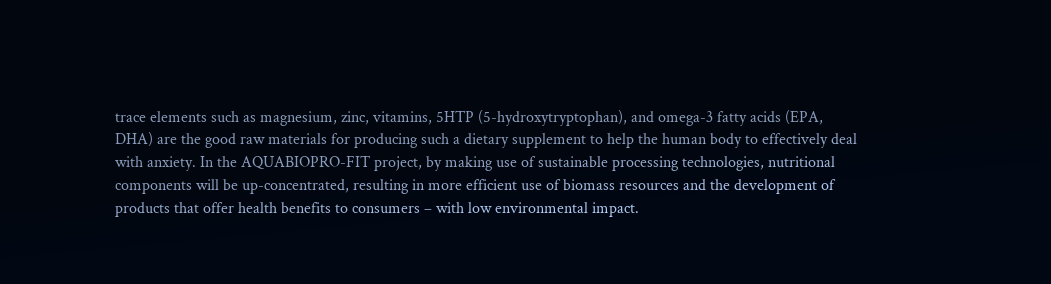trace elements such as magnesium, zinc, vitamins, 5HTP (5-hydroxytryptophan), and omega-3 fatty acids (EPA, DHA) are the good raw materials for producing such a dietary supplement to help the human body to effectively deal with anxiety. In the AQUABIOPRO-FIT project, by making use of sustainable processing technologies, nutritional components will be up-concentrated, resulting in more efficient use of biomass resources and the development of products that offer health benefits to consumers – with low environmental impact.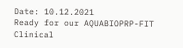Date: 10.12.2021
Ready for our AQUABIOPRP-FIT Clinical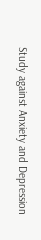Study against Anxiety and Depression